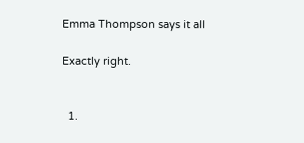Emma Thompson says it all

Exactly right.


  1.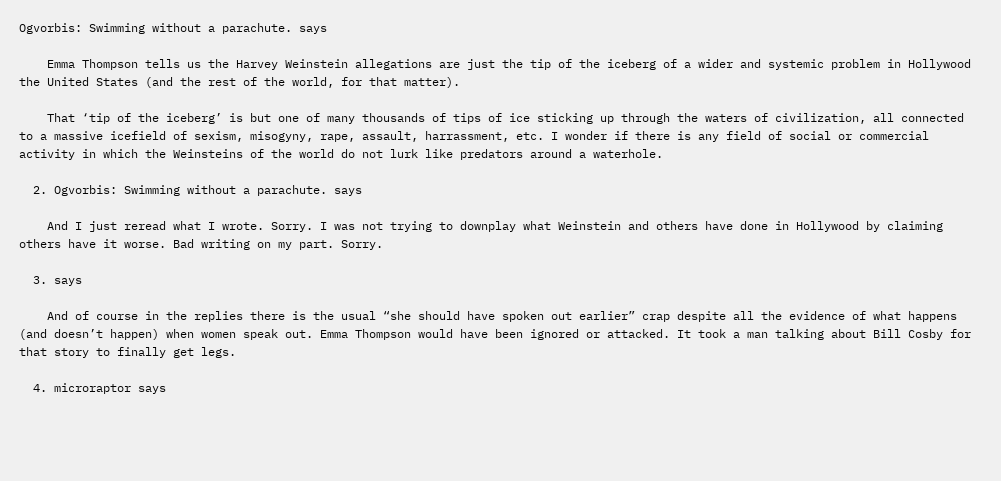Ogvorbis: Swimming without a parachute. says

    Emma Thompson tells us the Harvey Weinstein allegations are just the tip of the iceberg of a wider and systemic problem in Hollywood the United States (and the rest of the world, for that matter).

    That ‘tip of the iceberg’ is but one of many thousands of tips of ice sticking up through the waters of civilization, all connected to a massive icefield of sexism, misogyny, rape, assault, harrassment, etc. I wonder if there is any field of social or commercial activity in which the Weinsteins of the world do not lurk like predators around a waterhole.

  2. Ogvorbis: Swimming without a parachute. says

    And I just reread what I wrote. Sorry. I was not trying to downplay what Weinstein and others have done in Hollywood by claiming others have it worse. Bad writing on my part. Sorry.

  3. says

    And of course in the replies there is the usual “she should have spoken out earlier” crap despite all the evidence of what happens (and doesn’t happen) when women speak out. Emma Thompson would have been ignored or attacked. It took a man talking about Bill Cosby for that story to finally get legs.

  4. microraptor says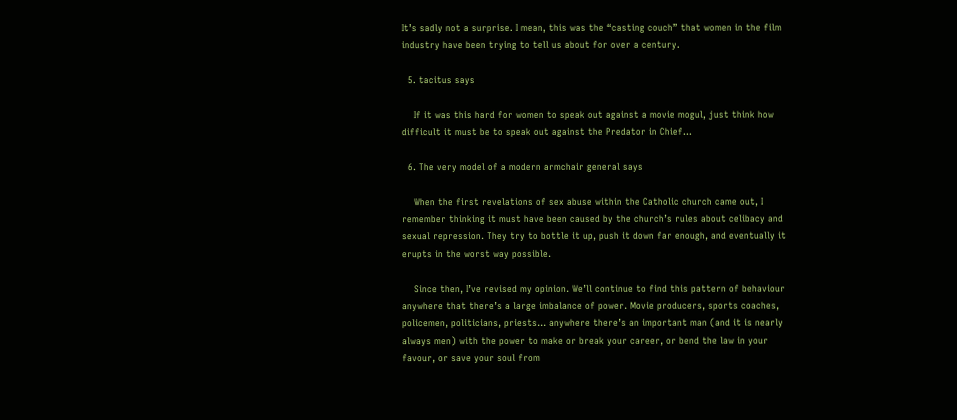It’s sadly not a surprise. I mean, this was the “casting couch” that women in the film industry have been trying to tell us about for over a century.

  5. tacitus says

    If it was this hard for women to speak out against a movie mogul, just think how difficult it must be to speak out against the Predator in Chief…

  6. The very model of a modern armchair general says

    When the first revelations of sex abuse within the Catholic church came out, I remember thinking it must have been caused by the church’s rules about celibacy and sexual repression. They try to bottle it up, push it down far enough, and eventually it erupts in the worst way possible.

    Since then, I’ve revised my opinion. We’ll continue to find this pattern of behaviour anywhere that there’s a large imbalance of power. Movie producers, sports coaches, policemen, politicians, priests… anywhere there’s an important man (and it is nearly always men) with the power to make or break your career, or bend the law in your favour, or save your soul from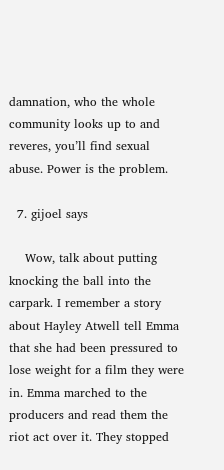damnation, who the whole community looks up to and reveres, you’ll find sexual abuse. Power is the problem.

  7. gijoel says

    Wow, talk about putting knocking the ball into the carpark. I remember a story about Hayley Atwell tell Emma that she had been pressured to lose weight for a film they were in. Emma marched to the producers and read them the riot act over it. They stopped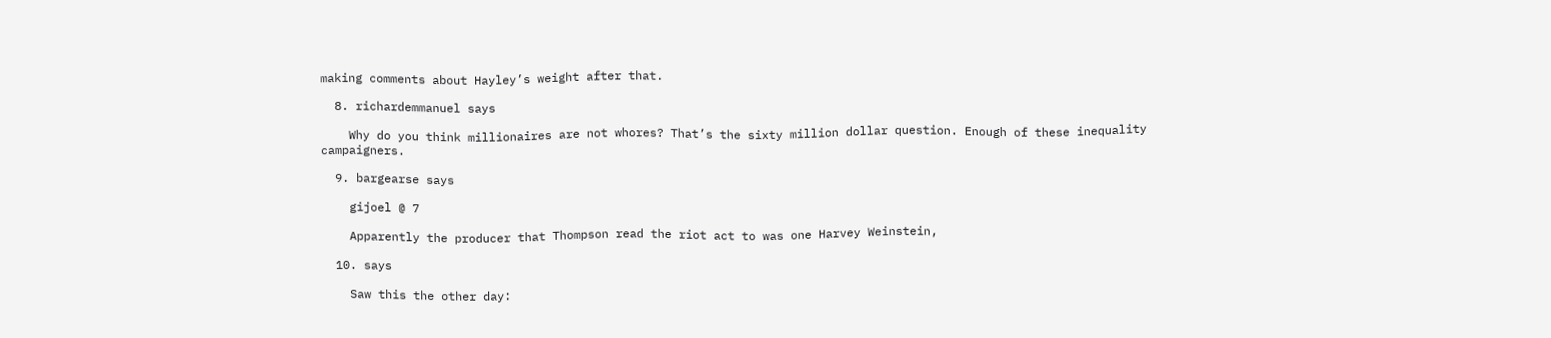making comments about Hayley’s weight after that.

  8. richardemmanuel says

    Why do you think millionaires are not whores? That’s the sixty million dollar question. Enough of these inequality campaigners.

  9. bargearse says

    gijoel @ 7

    Apparently the producer that Thompson read the riot act to was one Harvey Weinstein,

  10. says

    Saw this the other day: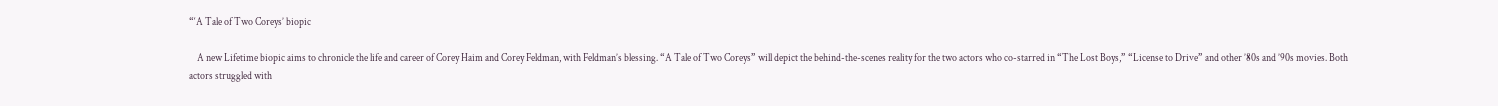“‘A Tale of Two Coreys’ biopic

    A new Lifetime biopic aims to chronicle the life and career of Corey Haim and Corey Feldman, with Feldman’s blessing. “A Tale of Two Coreys” will depict the behind-the-scenes reality for the two actors who co-starred in “The Lost Boys,” “License to Drive” and other ’80s and ’90s movies. Both actors struggled with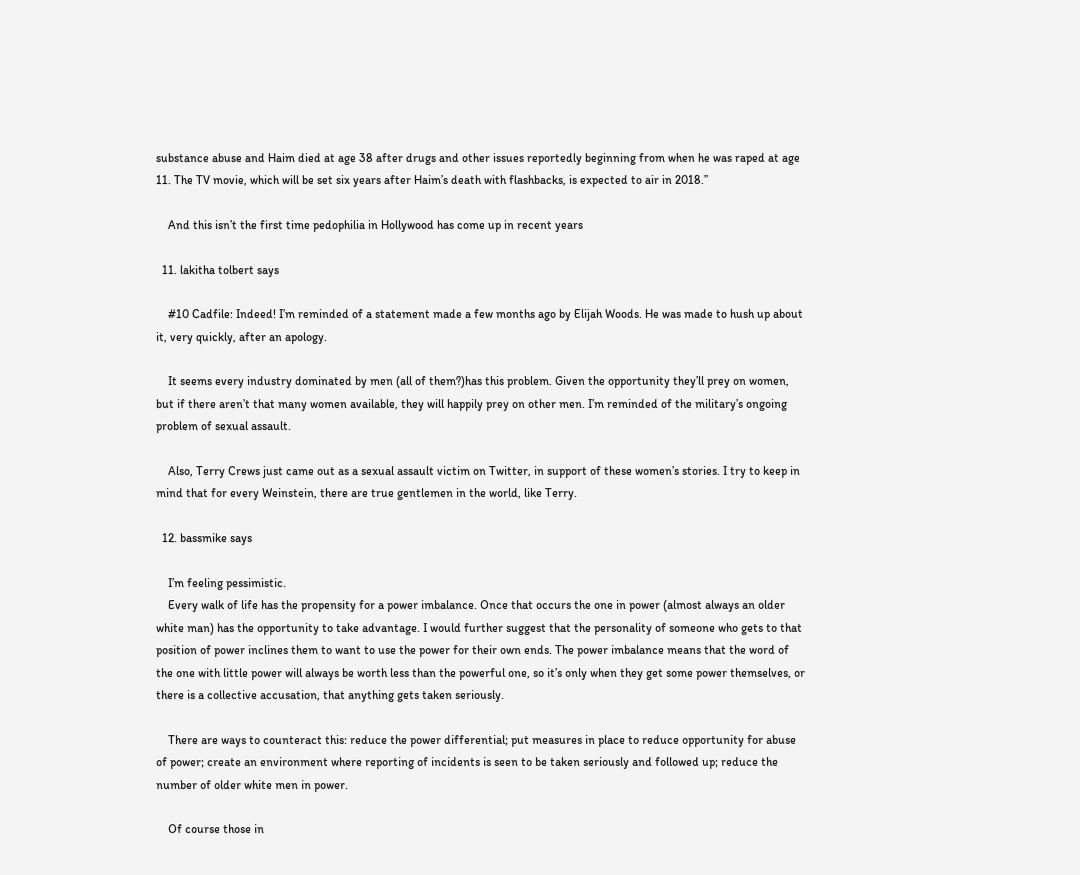substance abuse and Haim died at age 38 after drugs and other issues reportedly beginning from when he was raped at age 11. The TV movie, which will be set six years after Haim’s death with flashbacks, is expected to air in 2018.”

    And this isn’t the first time pedophilia in Hollywood has come up in recent years

  11. lakitha tolbert says

    #10 Cadfile: Indeed! I’m reminded of a statement made a few months ago by Elijah Woods. He was made to hush up about it, very quickly, after an apology.

    It seems every industry dominated by men (all of them?)has this problem. Given the opportunity they’ll prey on women, but if there aren’t that many women available, they will happily prey on other men. I’m reminded of the military’s ongoing problem of sexual assault.

    Also, Terry Crews just came out as a sexual assault victim on Twitter, in support of these women’s stories. I try to keep in mind that for every Weinstein, there are true gentlemen in the world, like Terry.

  12. bassmike says

    I’m feeling pessimistic.
    Every walk of life has the propensity for a power imbalance. Once that occurs the one in power (almost always an older white man) has the opportunity to take advantage. I would further suggest that the personality of someone who gets to that position of power inclines them to want to use the power for their own ends. The power imbalance means that the word of the one with little power will always be worth less than the powerful one, so it’s only when they get some power themselves, or there is a collective accusation, that anything gets taken seriously.

    There are ways to counteract this: reduce the power differential; put measures in place to reduce opportunity for abuse of power; create an environment where reporting of incidents is seen to be taken seriously and followed up; reduce the number of older white men in power.

    Of course those in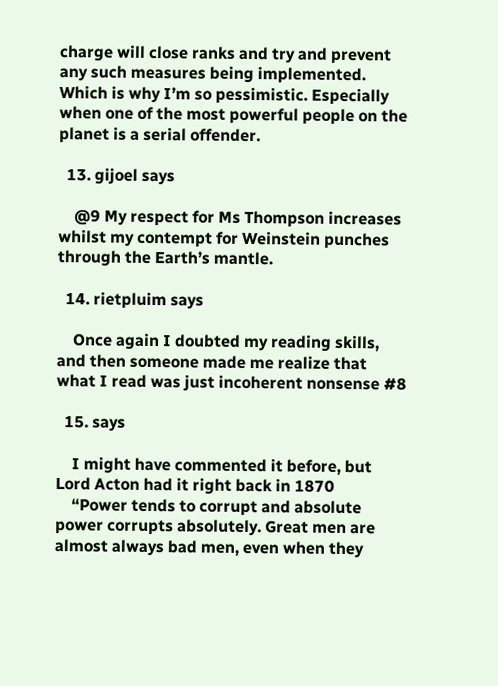charge will close ranks and try and prevent any such measures being implemented. Which is why I’m so pessimistic. Especially when one of the most powerful people on the planet is a serial offender.

  13. gijoel says

    @9 My respect for Ms Thompson increases whilst my contempt for Weinstein punches through the Earth’s mantle.

  14. rietpluim says

    Once again I doubted my reading skills, and then someone made me realize that what I read was just incoherent nonsense #8

  15. says

    I might have commented it before, but Lord Acton had it right back in 1870
    “Power tends to corrupt and absolute power corrupts absolutely. Great men are almost always bad men, even when they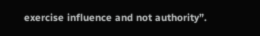exercise influence and not authority”.